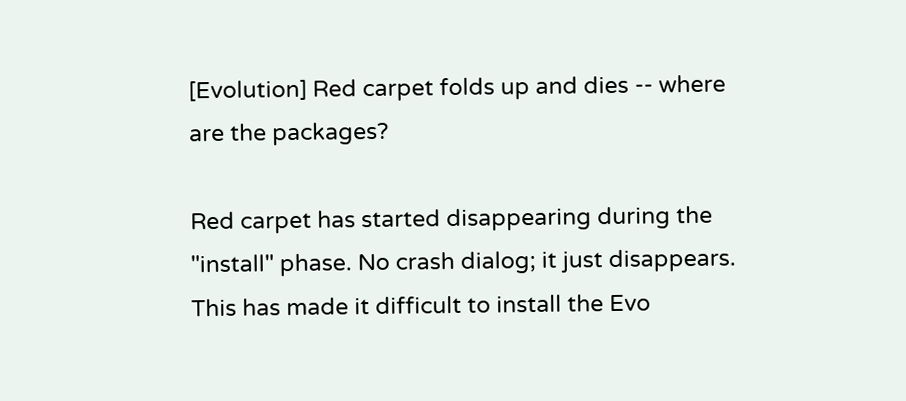[Evolution] Red carpet folds up and dies -- where are the packages?

Red carpet has started disappearing during the "install" phase. No crash dialog; it just disappears. This has made it difficult to install the Evo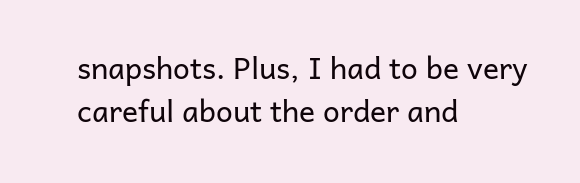snapshots. Plus, I had to be very careful about the order and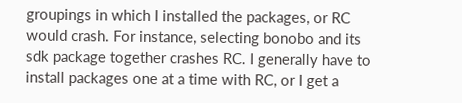groupings in which I installed the packages, or RC would crash. For instance, selecting bonobo and its sdk package together crashes RC. I generally have to install packages one at a time with RC, or I get a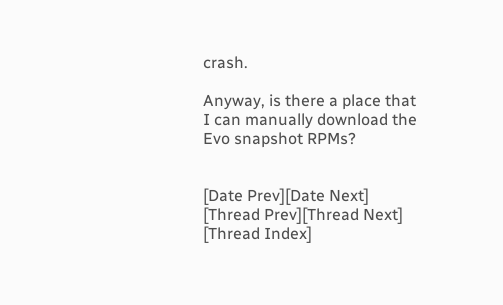crash.

Anyway, is there a place that I can manually download the Evo snapshot RPMs?


[Date Prev][Date Next]   [Thread Prev][Thread Next]   [Thread Index]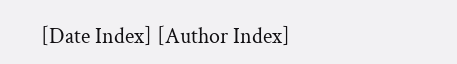[Date Index] [Author Index]